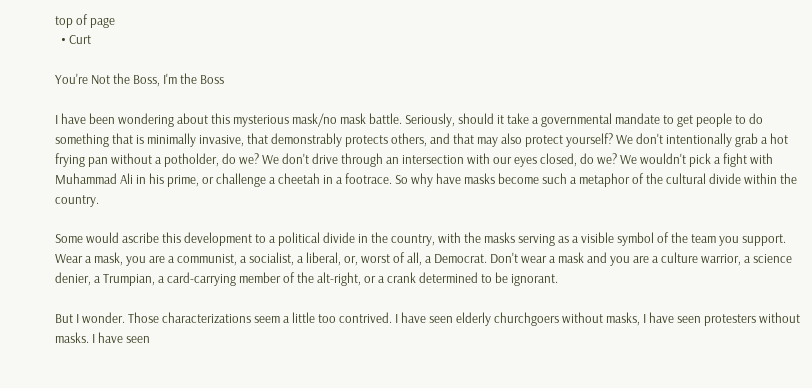top of page
  • Curt

You're Not the Boss, I'm the Boss

I have been wondering about this mysterious mask/no mask battle. Seriously, should it take a governmental mandate to get people to do something that is minimally invasive, that demonstrably protects others, and that may also protect yourself? We don't intentionally grab a hot frying pan without a potholder, do we? We don't drive through an intersection with our eyes closed, do we? We wouldn't pick a fight with Muhammad Ali in his prime, or challenge a cheetah in a footrace. So why have masks become such a metaphor of the cultural divide within the country.

Some would ascribe this development to a political divide in the country, with the masks serving as a visible symbol of the team you support. Wear a mask, you are a communist, a socialist, a liberal, or, worst of all, a Democrat. Don't wear a mask and you are a culture warrior, a science denier, a Trumpian, a card-carrying member of the alt-right, or a crank determined to be ignorant.

But I wonder. Those characterizations seem a little too contrived. I have seen elderly churchgoers without masks, I have seen protesters without masks. I have seen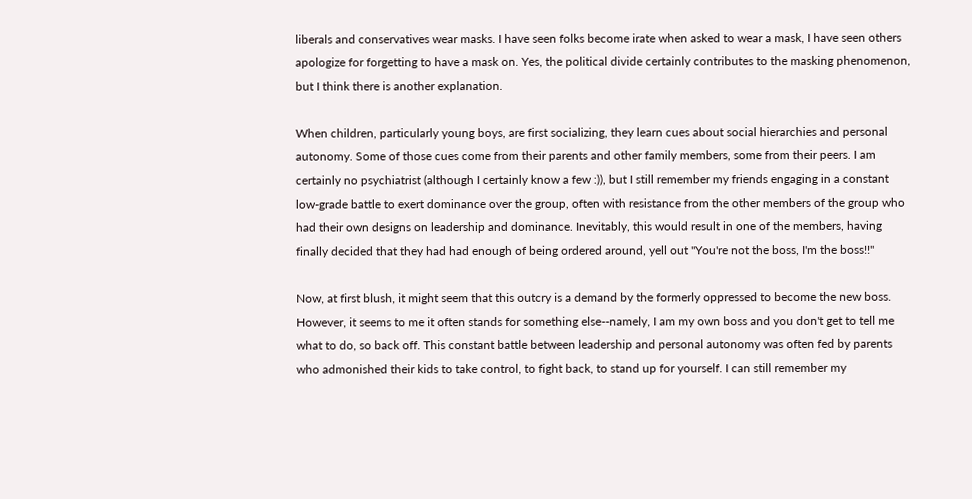liberals and conservatives wear masks. I have seen folks become irate when asked to wear a mask, I have seen others apologize for forgetting to have a mask on. Yes, the political divide certainly contributes to the masking phenomenon, but I think there is another explanation.

When children, particularly young boys, are first socializing, they learn cues about social hierarchies and personal autonomy. Some of those cues come from their parents and other family members, some from their peers. I am certainly no psychiatrist (although I certainly know a few :)), but I still remember my friends engaging in a constant low-grade battle to exert dominance over the group, often with resistance from the other members of the group who had their own designs on leadership and dominance. Inevitably, this would result in one of the members, having finally decided that they had had enough of being ordered around, yell out "You're not the boss, I'm the boss!!"

Now, at first blush, it might seem that this outcry is a demand by the formerly oppressed to become the new boss. However, it seems to me it often stands for something else--namely, I am my own boss and you don't get to tell me what to do, so back off. This constant battle between leadership and personal autonomy was often fed by parents who admonished their kids to take control, to fight back, to stand up for yourself. I can still remember my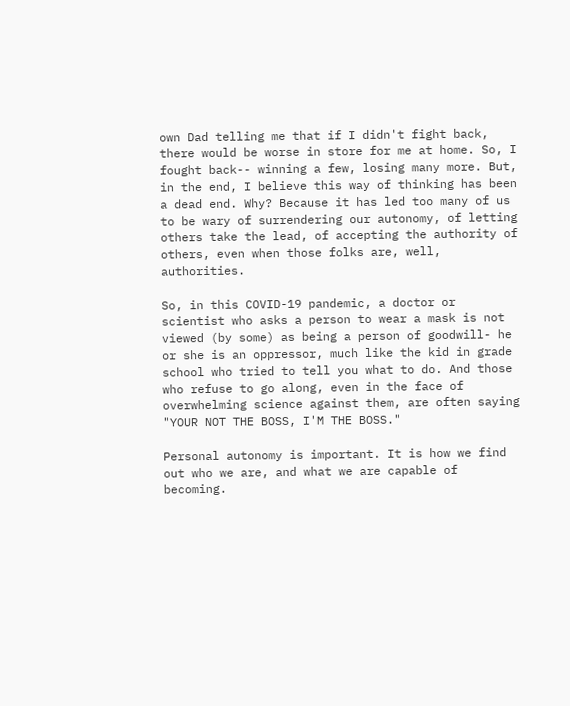own Dad telling me that if I didn't fight back, there would be worse in store for me at home. So, I fought back-- winning a few, losing many more. But, in the end, I believe this way of thinking has been a dead end. Why? Because it has led too many of us to be wary of surrendering our autonomy, of letting others take the lead, of accepting the authority of others, even when those folks are, well, authorities.

So, in this COVID-19 pandemic, a doctor or scientist who asks a person to wear a mask is not viewed (by some) as being a person of goodwill- he or she is an oppressor, much like the kid in grade school who tried to tell you what to do. And those who refuse to go along, even in the face of overwhelming science against them, are often saying "YOUR NOT THE BOSS, I'M THE BOSS."

Personal autonomy is important. It is how we find out who we are, and what we are capable of becoming.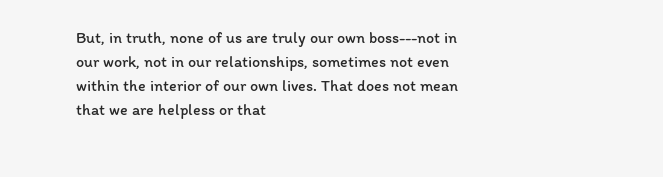But, in truth, none of us are truly our own boss---not in our work, not in our relationships, sometimes not even within the interior of our own lives. That does not mean that we are helpless or that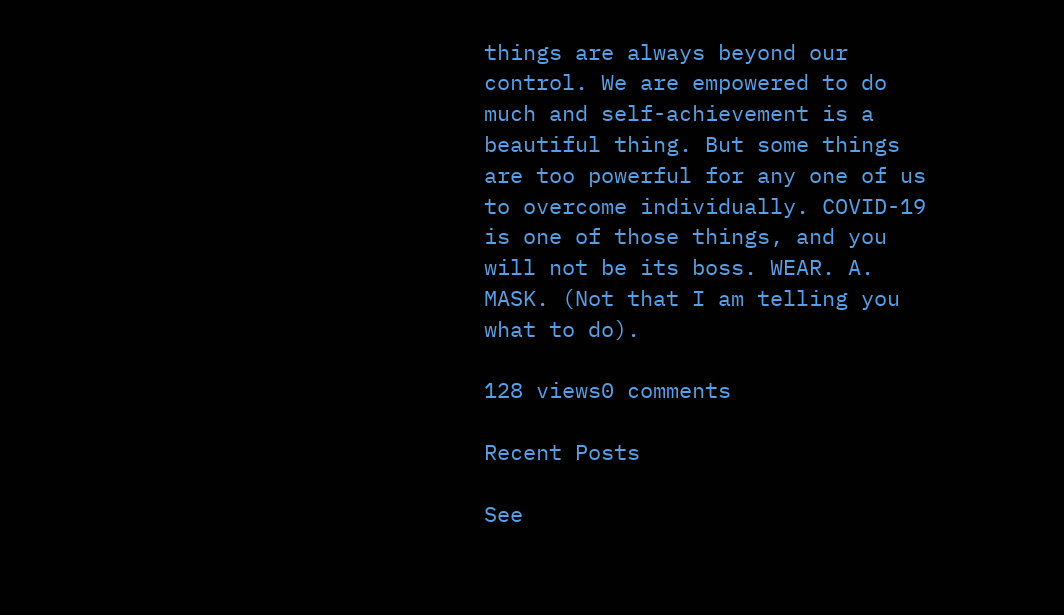things are always beyond our control. We are empowered to do much and self-achievement is a beautiful thing. But some things are too powerful for any one of us to overcome individually. COVID-19 is one of those things, and you will not be its boss. WEAR. A. MASK. (Not that I am telling you what to do).

128 views0 comments

Recent Posts

See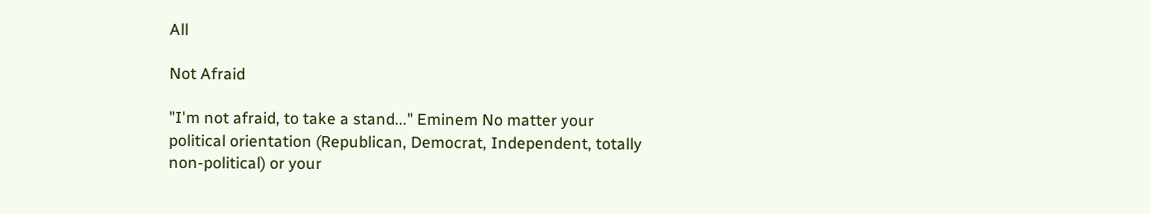All

Not Afraid

"I'm not afraid, to take a stand..." Eminem No matter your political orientation (Republican, Democrat, Independent, totally non-political) or your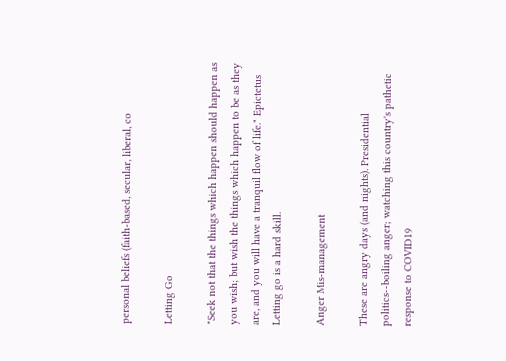personal beliefs (faith-based, secular, liberal, co

Letting Go

"Seek not that the things which happen should happen as you wish; but wish the things which happen to be as they are, and you will have a tranquil flow of life." Epictetus Letting go is a hard skill.

Anger Mis-management

These are angry days (and nights). Presidential politics--boiling anger; watching this country's pathetic response to COVID19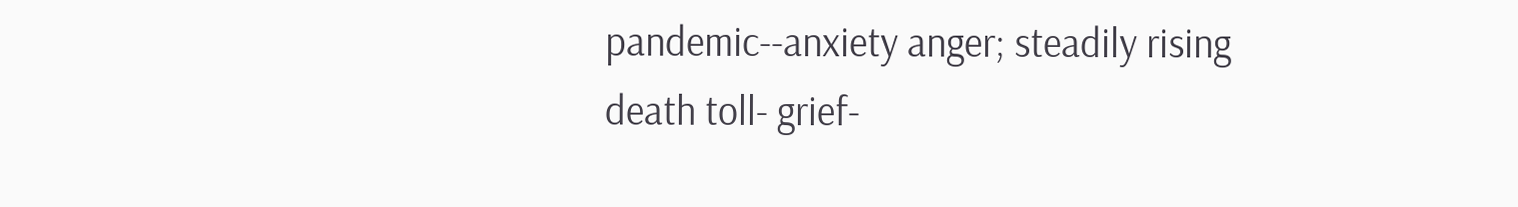pandemic--anxiety anger; steadily rising death toll- grief-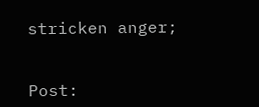stricken anger;


Post: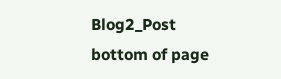Blog2_Post
bottom of page